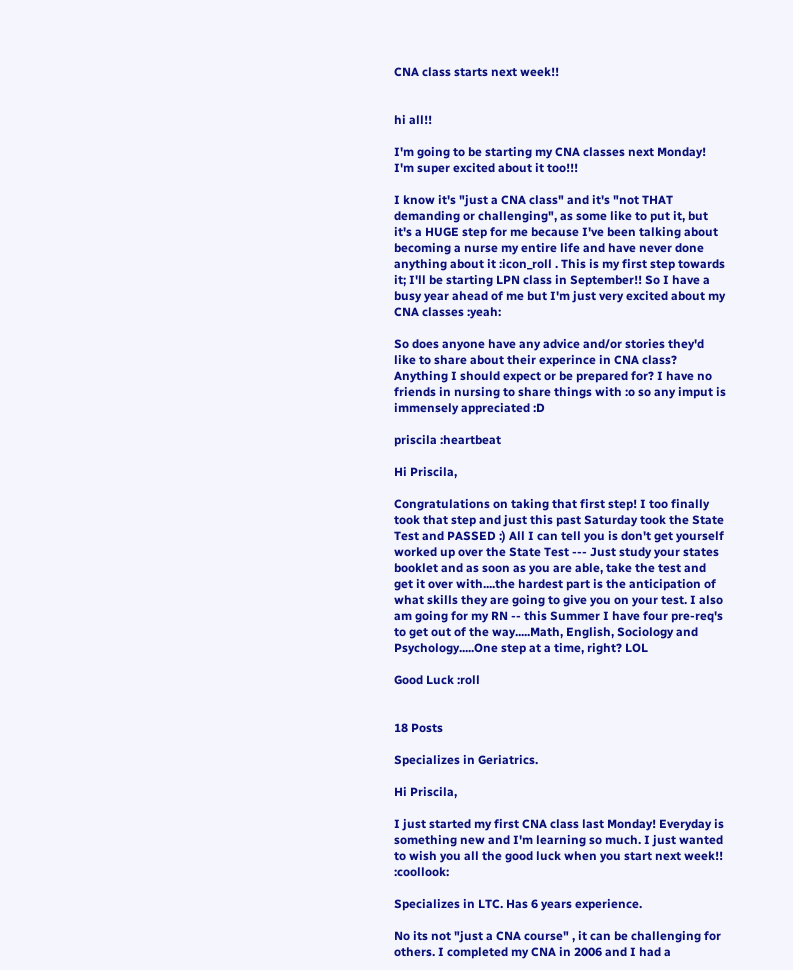CNA class starts next week!!


hi all!!

I'm going to be starting my CNA classes next Monday! I'm super excited about it too!!!

I know it's "just a CNA class" and it's "not THAT demanding or challenging", as some like to put it, but it's a HUGE step for me because I've been talking about becoming a nurse my entire life and have never done anything about it :icon_roll . This is my first step towards it; I'll be starting LPN class in September!! So I have a busy year ahead of me but I'm just very excited about my CNA classes :yeah:

So does anyone have any advice and/or stories they'd like to share about their experince in CNA class? Anything I should expect or be prepared for? I have no friends in nursing to share things with :o so any imput is immensely appreciated :D

priscila :heartbeat

Hi Priscila,

Congratulations on taking that first step! I too finally took that step and just this past Saturday took the State Test and PASSED :) All I can tell you is don't get yourself worked up over the State Test --- Just study your states booklet and as soon as you are able, take the test and get it over with....the hardest part is the anticipation of what skills they are going to give you on your test. I also am going for my RN -- this Summer I have four pre-req's to get out of the way.....Math, English, Sociology and Psychology.....One step at a time, right? LOL

Good Luck :roll


18 Posts

Specializes in Geriatrics.

Hi Priscila,

I just started my first CNA class last Monday! Everyday is something new and I'm learning so much. I just wanted to wish you all the good luck when you start next week!! :coollook:

Specializes in LTC. Has 6 years experience.

No its not "just a CNA course" , it can be challenging for others. I completed my CNA in 2006 and I had a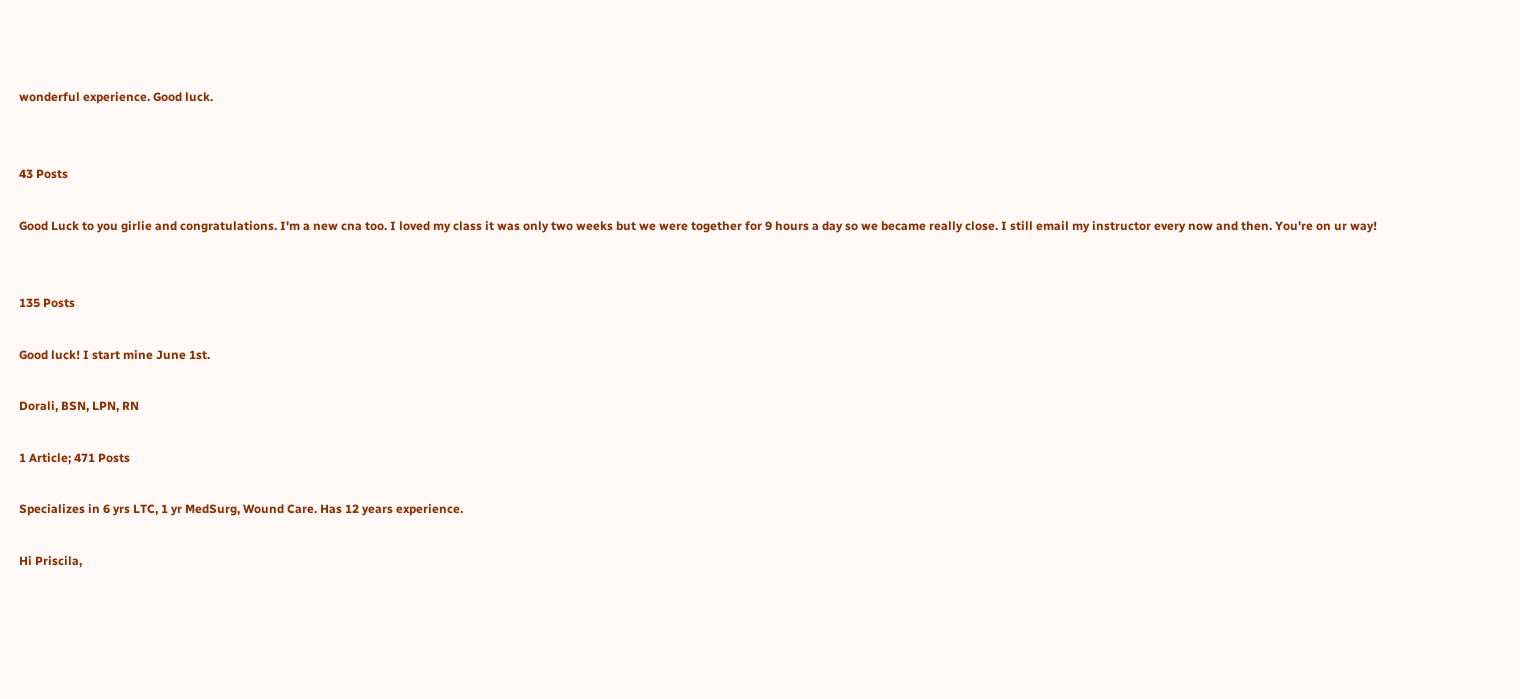wonderful experience. Good luck.


43 Posts

Good Luck to you girlie and congratulations. I'm a new cna too. I loved my class it was only two weeks but we were together for 9 hours a day so we became really close. I still email my instructor every now and then. You're on ur way!


135 Posts

Good luck! I start mine June 1st.

Dorali, BSN, LPN, RN

1 Article; 471 Posts

Specializes in 6 yrs LTC, 1 yr MedSurg, Wound Care. Has 12 years experience.

Hi Priscila,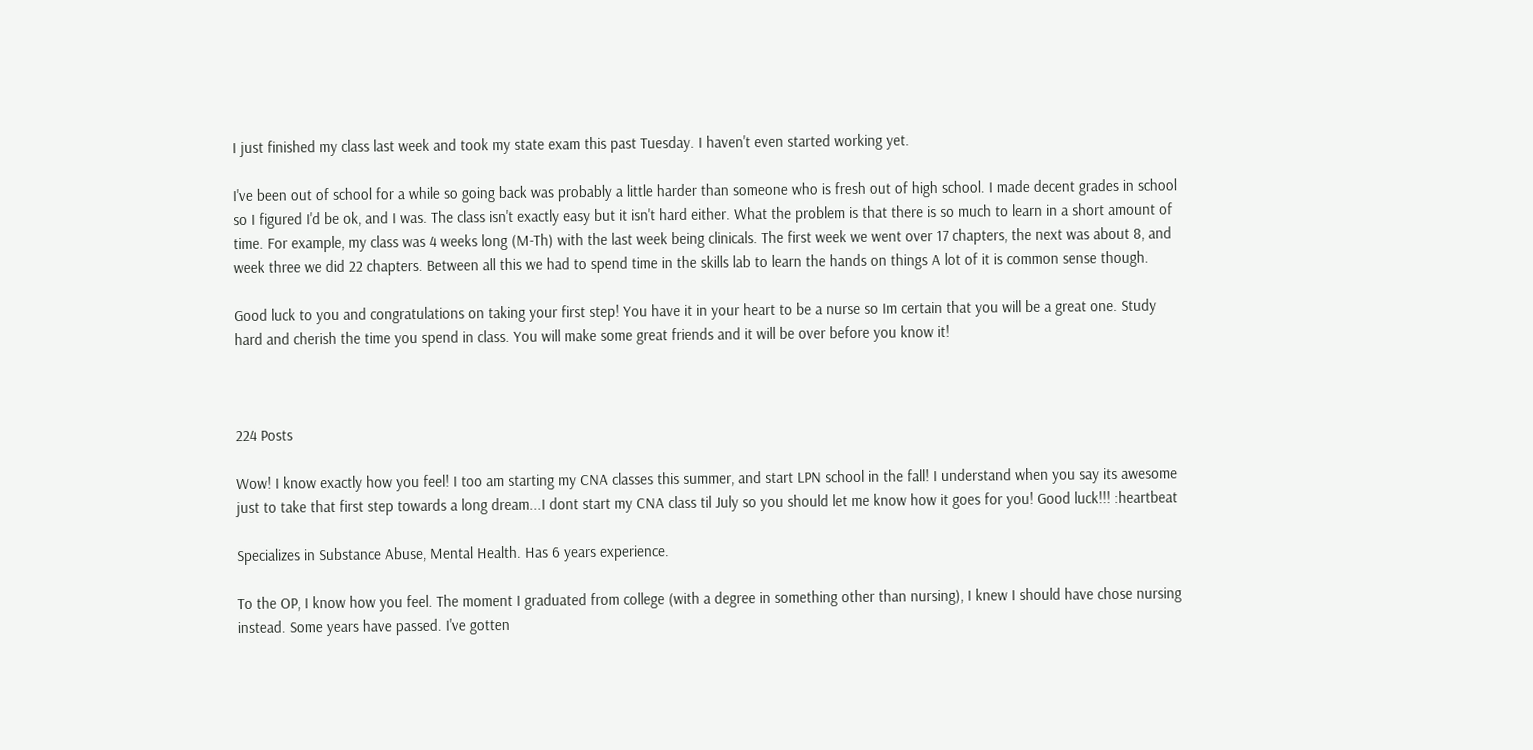I just finished my class last week and took my state exam this past Tuesday. I haven't even started working yet.

I've been out of school for a while so going back was probably a little harder than someone who is fresh out of high school. I made decent grades in school so I figured I'd be ok, and I was. The class isn't exactly easy but it isn't hard either. What the problem is that there is so much to learn in a short amount of time. For example, my class was 4 weeks long (M-Th) with the last week being clinicals. The first week we went over 17 chapters, the next was about 8, and week three we did 22 chapters. Between all this we had to spend time in the skills lab to learn the hands on things A lot of it is common sense though.

Good luck to you and congratulations on taking your first step! You have it in your heart to be a nurse so Im certain that you will be a great one. Study hard and cherish the time you spend in class. You will make some great friends and it will be over before you know it!



224 Posts

Wow! I know exactly how you feel! I too am starting my CNA classes this summer, and start LPN school in the fall! I understand when you say its awesome just to take that first step towards a long dream...I dont start my CNA class til July so you should let me know how it goes for you! Good luck!!! :heartbeat

Specializes in Substance Abuse, Mental Health. Has 6 years experience.

To the OP, I know how you feel. The moment I graduated from college (with a degree in something other than nursing), I knew I should have chose nursing instead. Some years have passed. I've gotten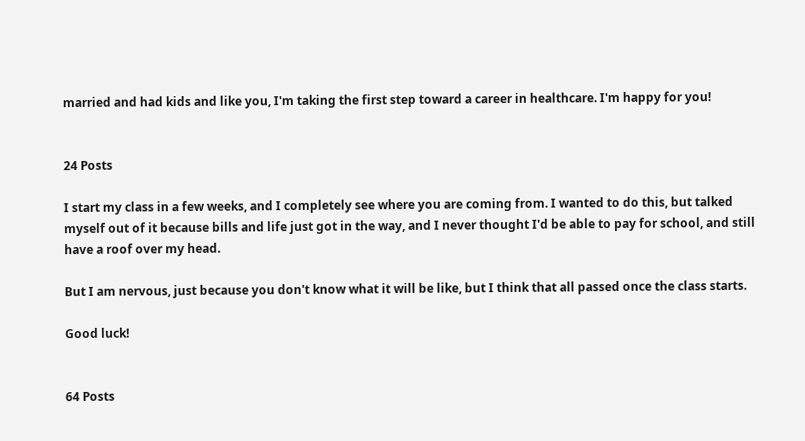married and had kids and like you, I'm taking the first step toward a career in healthcare. I'm happy for you!


24 Posts

I start my class in a few weeks, and I completely see where you are coming from. I wanted to do this, but talked myself out of it because bills and life just got in the way, and I never thought I'd be able to pay for school, and still have a roof over my head.

But I am nervous, just because you don't know what it will be like, but I think that all passed once the class starts.

Good luck!


64 Posts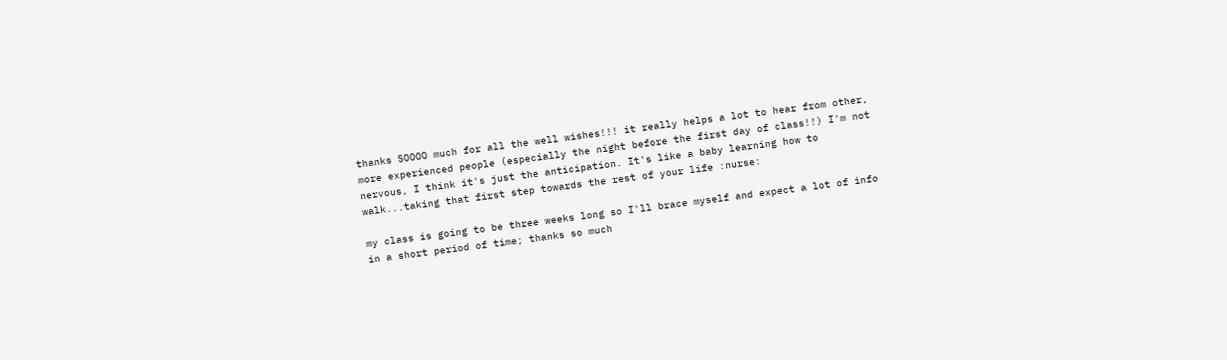thanks SOOOO much for all the well wishes!!! it really helps a lot to hear from other, more experienced people (especially the night before the first day of class!!) I'm not nervous, I think it's just the anticipation. It's like a baby learning how to walk...taking that first step towards the rest of your life :nurse:

my class is going to be three weeks long so I'll brace myself and expect a lot of info in a short period of time; thanks so much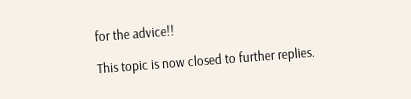for the advice!!

This topic is now closed to further replies.